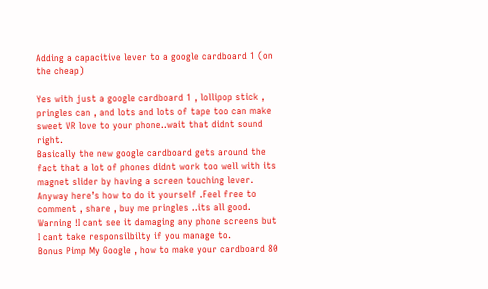Adding a capacitive lever to a google cardboard 1 (on the cheap)

Yes with just a google cardboard 1 , lollipop stick , pringles can , and lots and lots of tape too can make sweet VR love to your phone..wait that didnt sound right.
Basically the new google cardboard gets around the fact that a lot of phones didnt work too well with its magnet slider by having a screen touching lever.
Anyway here’s how to do it yourself .Feel free to comment , share , buy me pringles ..its all good.
Warning !I cant see it damaging any phone screens but I cant take responsilbilty if you manage to.
Bonus Pimp My Google , how to make your cardboard 80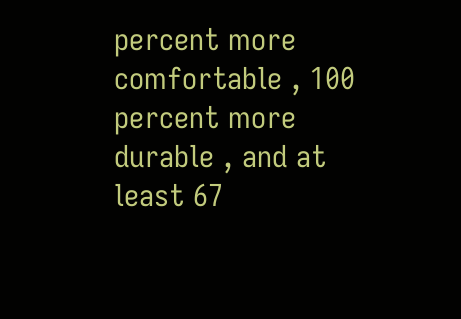percent more comfortable , 100 percent more durable , and at least 67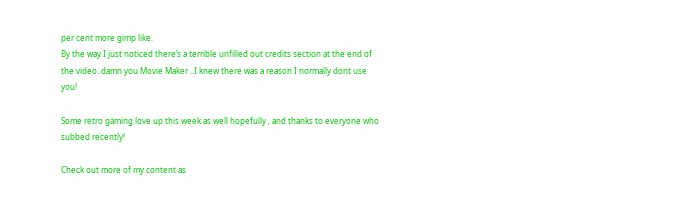per cent more gimp like.
By the way I just noticed there’s a terrible unfilled out credits section at the end of the video..damn you Movie Maker ..I knew there was a reason I normally dont use you!

Some retro gaming love up this week as well hopefully , and thanks to everyone who subbed recently!

Check out more of my content as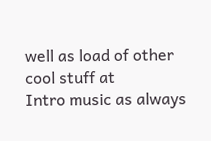well as load of other cool stuff at
Intro music as always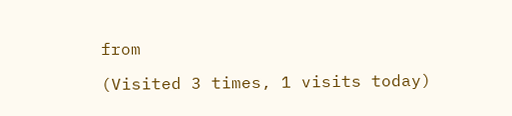from

(Visited 3 times, 1 visits today)